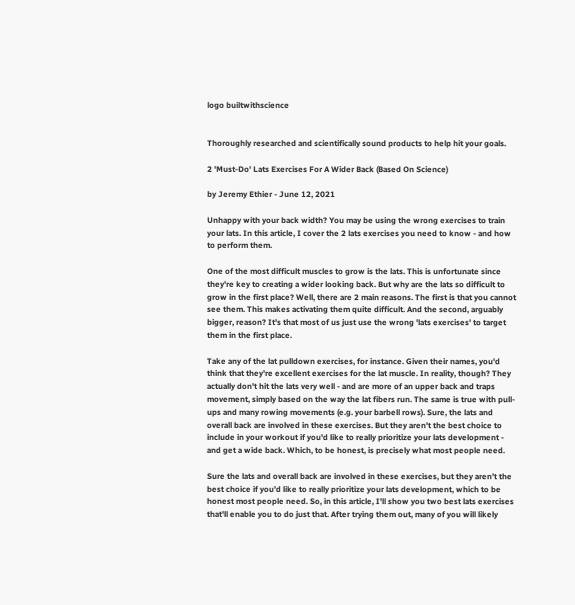logo builtwithscience


Thoroughly researched and scientifically sound products to help hit your goals.

2 'Must-Do' Lats Exercises For A Wider Back (Based On Science)

by Jeremy Ethier - June 12, 2021

Unhappy with your back width? You may be using the wrong exercises to train your lats. In this article, I cover the 2 lats exercises you need to know - and how to perform them.

One of the most difficult muscles to grow is the lats. This is unfortunate since they're key to creating a wider looking back. But why are the lats so difficult to grow in the first place? Well, there are 2 main reasons. The first is that you cannot see them. This makes activating them quite difficult. And the second, arguably bigger, reason? It's that most of us just use the wrong 'lats exercises' to target them in the first place.

Take any of the lat pulldown exercises, for instance. Given their names, you'd think that they're excellent exercises for the lat muscle. In reality, though? They actually don't hit the lats very well - and are more of an upper back and traps movement, simply based on the way the lat fibers run. The same is true with pull-ups and many rowing movements (e.g. your barbell rows). Sure, the lats and overall back are involved in these exercises. But they aren't the best choice to include in your workout if you'd like to really prioritize your lats development - and get a wide back. Which, to be honest, is precisely what most people need.

Sure the lats and overall back are involved in these exercises, but they aren’t the best choice if you’d like to really prioritize your lats development, which to be honest most people need. So, in this article, I'll show you two best lats exercises that'll enable you to do just that. After trying them out, many of you will likely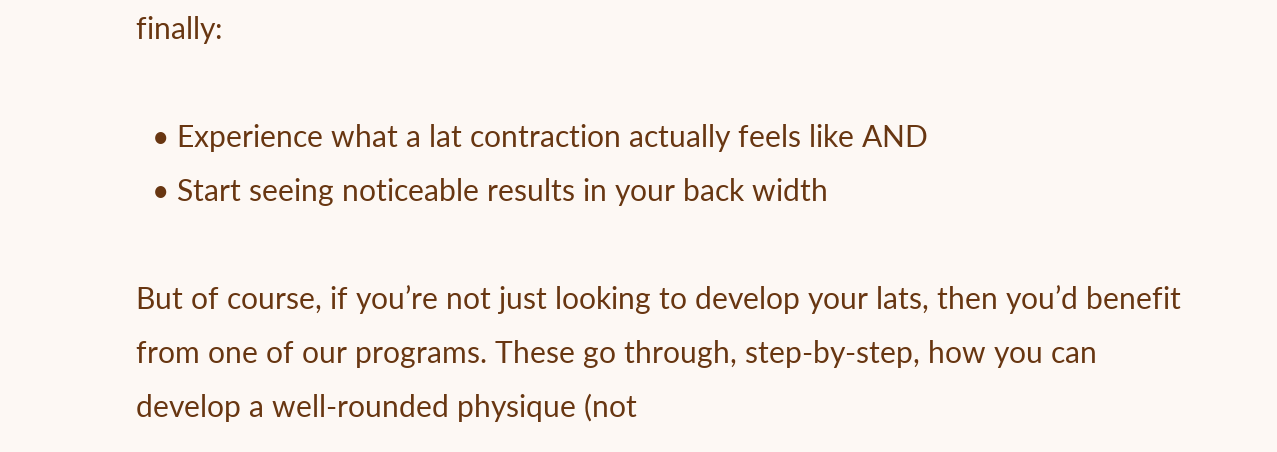finally:

  • Experience what a lat contraction actually feels like AND
  • Start seeing noticeable results in your back width

But of course, if you’re not just looking to develop your lats, then you’d benefit from one of our programs. These go through, step-by-step, how you can develop a well-rounded physique (not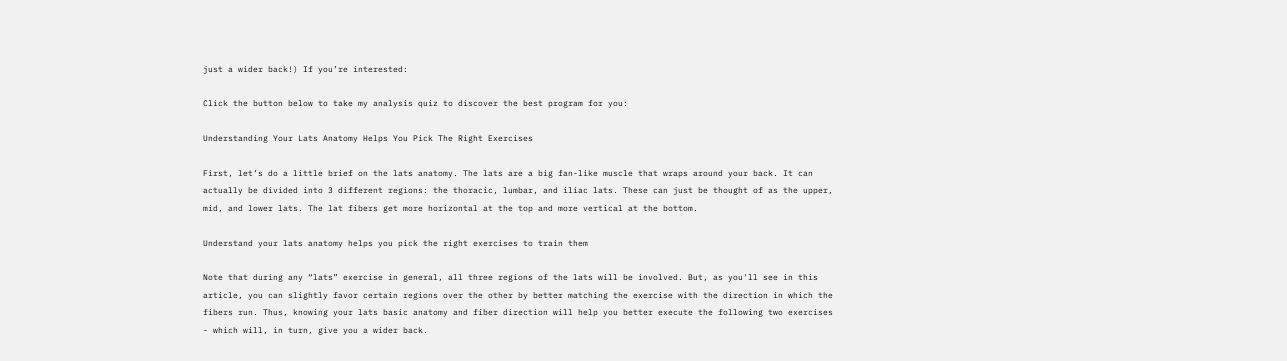just a wider back!) If you’re interested:

Click the button below to take my analysis quiz to discover the best program for you:

Understanding Your Lats Anatomy Helps You Pick The Right Exercises

First, let’s do a little brief on the lats anatomy. The lats are a big fan-like muscle that wraps around your back. It can actually be divided into 3 different regions: the thoracic, lumbar, and iliac lats. These can just be thought of as the upper, mid, and lower lats. The lat fibers get more horizontal at the top and more vertical at the bottom.

Understand your lats anatomy helps you pick the right exercises to train them

Note that during any “lats” exercise in general, all three regions of the lats will be involved. But, as you'll see in this article, you can slightly favor certain regions over the other by better matching the exercise with the direction in which the fibers run. Thus, knowing your lats basic anatomy and fiber direction will help you better execute the following two exercises - which will, in turn, give you a wider back.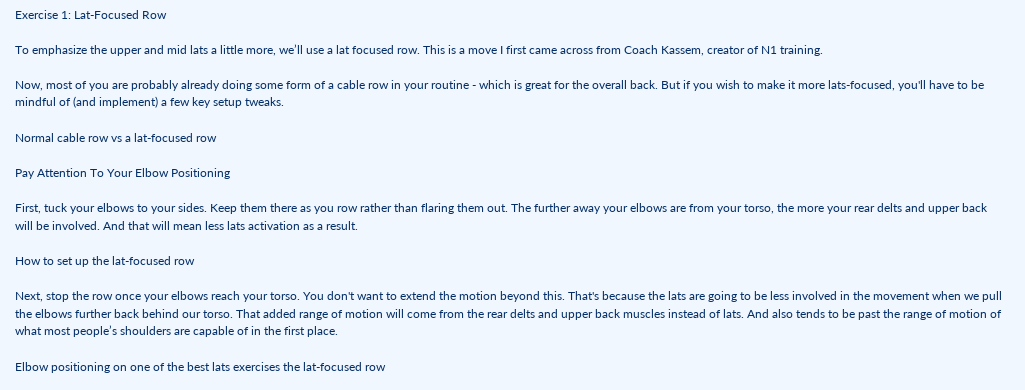Exercise 1: Lat-Focused Row

To emphasize the upper and mid lats a little more, we’ll use a lat focused row. This is a move I first came across from Coach Kassem, creator of N1 training.

Now, most of you are probably already doing some form of a cable row in your routine - which is great for the overall back. But if you wish to make it more lats-focused, you'll have to be mindful of (and implement) a few key setup tweaks.

Normal cable row vs a lat-focused row

Pay Attention To Your Elbow Positioning

First, tuck your elbows to your sides. Keep them there as you row rather than flaring them out. The further away your elbows are from your torso, the more your rear delts and upper back will be involved. And that will mean less lats activation as a result.

How to set up the lat-focused row

Next, stop the row once your elbows reach your torso. You don't want to extend the motion beyond this. That's because the lats are going to be less involved in the movement when we pull the elbows further back behind our torso. That added range of motion will come from the rear delts and upper back muscles instead of lats. And also tends to be past the range of motion of what most people’s shoulders are capable of in the first place.

Elbow positioning on one of the best lats exercises the lat-focused row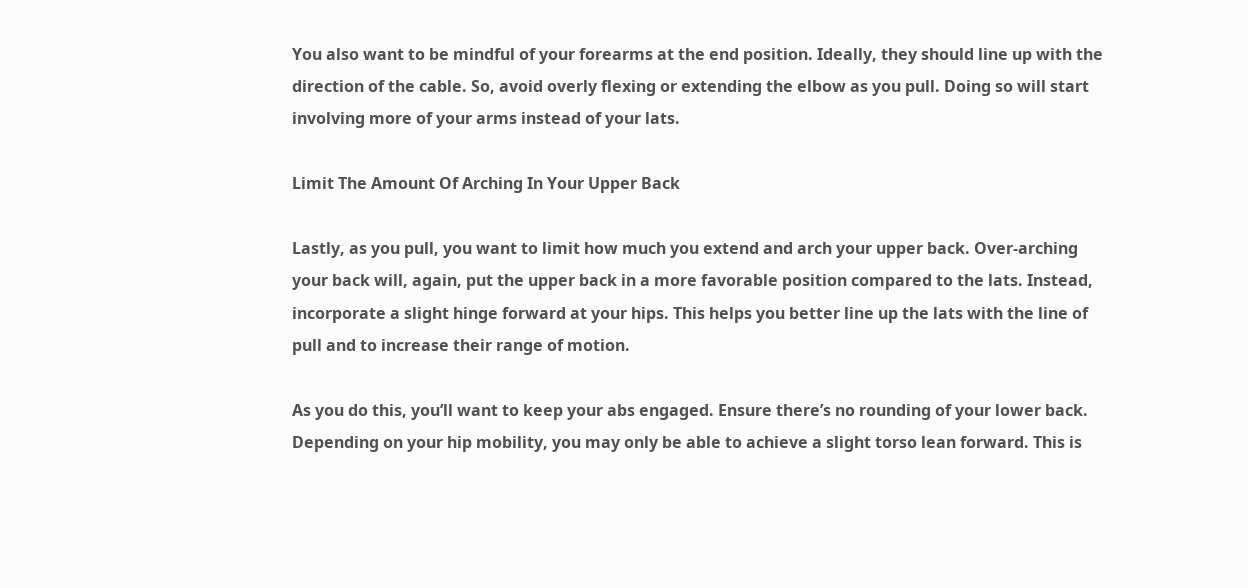You also want to be mindful of your forearms at the end position. Ideally, they should line up with the direction of the cable. So, avoid overly flexing or extending the elbow as you pull. Doing so will start involving more of your arms instead of your lats.

Limit The Amount Of Arching In Your Upper Back

Lastly, as you pull, you want to limit how much you extend and arch your upper back. Over-arching your back will, again, put the upper back in a more favorable position compared to the lats. Instead, incorporate a slight hinge forward at your hips. This helps you better line up the lats with the line of pull and to increase their range of motion.

As you do this, you’ll want to keep your abs engaged. Ensure there’s no rounding of your lower back. Depending on your hip mobility, you may only be able to achieve a slight torso lean forward. This is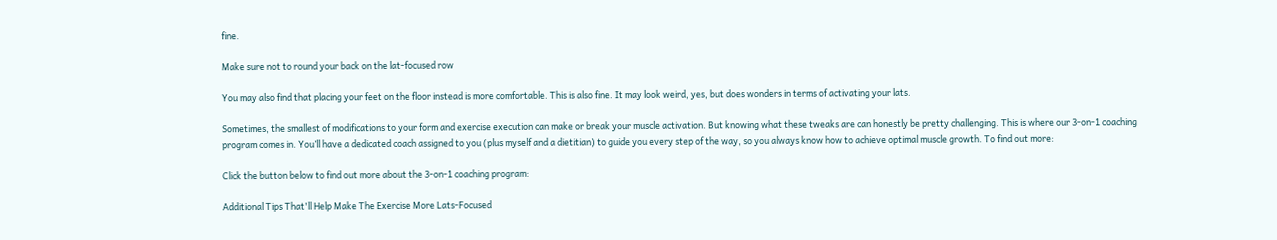fine.

Make sure not to round your back on the lat-focused row

You may also find that placing your feet on the floor instead is more comfortable. This is also fine. It may look weird, yes, but does wonders in terms of activating your lats.

Sometimes, the smallest of modifications to your form and exercise execution can make or break your muscle activation. But knowing what these tweaks are can honestly be pretty challenging. This is where our 3-on-1 coaching program comes in. You’ll have a dedicated coach assigned to you (plus myself and a dietitian) to guide you every step of the way, so you always know how to achieve optimal muscle growth. To find out more:

Click the button below to find out more about the 3-on-1 coaching program:

Additional Tips That'll Help Make The Exercise More Lats-Focused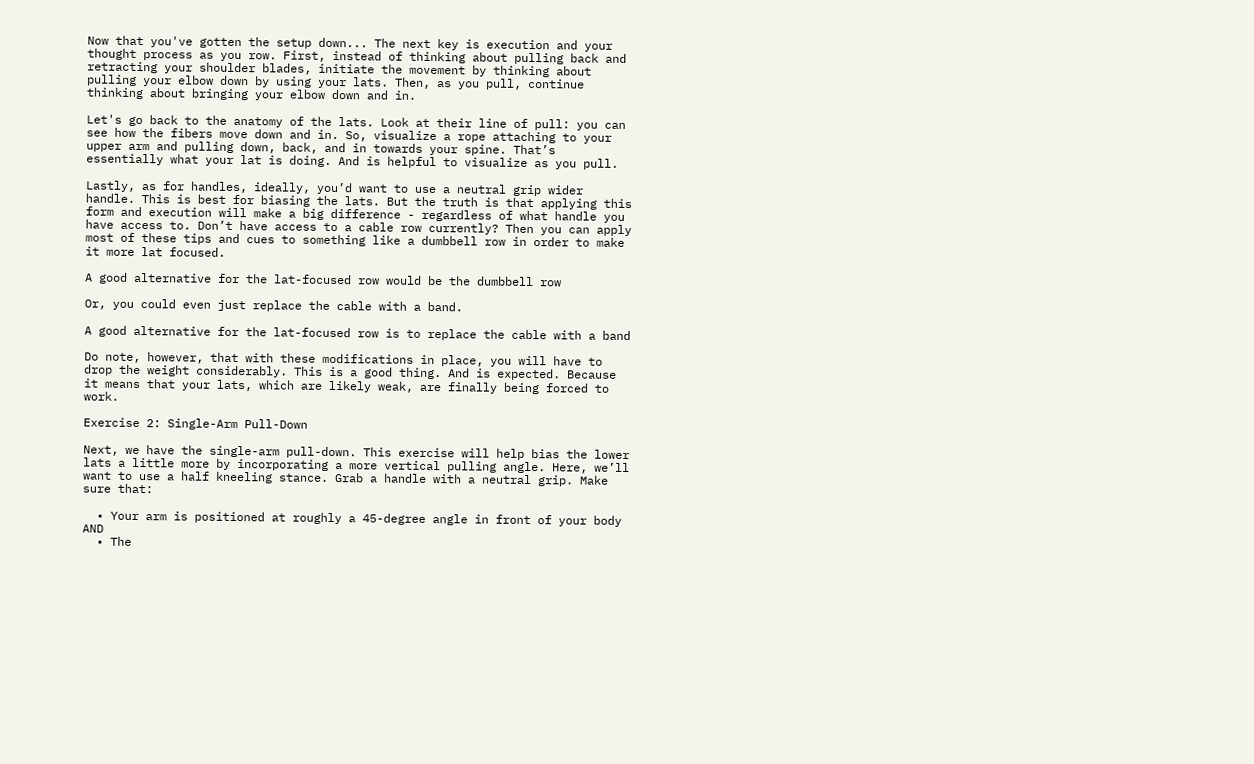Now that you've gotten the setup down... The next key is execution and your thought process as you row. First, instead of thinking about pulling back and retracting your shoulder blades, initiate the movement by thinking about pulling your elbow down by using your lats. Then, as you pull, continue thinking about bringing your elbow down and in.

Let's go back to the anatomy of the lats. Look at their line of pull: you can see how the fibers move down and in. So, visualize a rope attaching to your upper arm and pulling down, back, and in towards your spine. That’s essentially what your lat is doing. And is helpful to visualize as you pull.

Lastly, as for handles, ideally, you’d want to use a neutral grip wider handle. This is best for biasing the lats. But the truth is that applying this form and execution will make a big difference - regardless of what handle you have access to. Don’t have access to a cable row currently? Then you can apply most of these tips and cues to something like a dumbbell row in order to make it more lat focused.

A good alternative for the lat-focused row would be the dumbbell row

Or, you could even just replace the cable with a band.

A good alternative for the lat-focused row is to replace the cable with a band

Do note, however, that with these modifications in place, you will have to drop the weight considerably. This is a good thing. And is expected. Because it means that your lats, which are likely weak, are finally being forced to work.

Exercise 2: Single-Arm Pull-Down

Next, we have the single-arm pull-down. This exercise will help bias the lower lats a little more by incorporating a more vertical pulling angle. Here, we’ll want to use a half kneeling stance. Grab a handle with a neutral grip. Make sure that:

  • Your arm is positioned at roughly a 45-degree angle in front of your body AND
  • The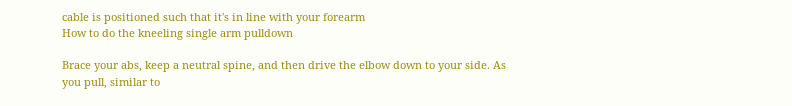cable is positioned such that it's in line with your forearm
How to do the kneeling single arm pulldown

Brace your abs, keep a neutral spine, and then drive the elbow down to your side. As you pull, similar to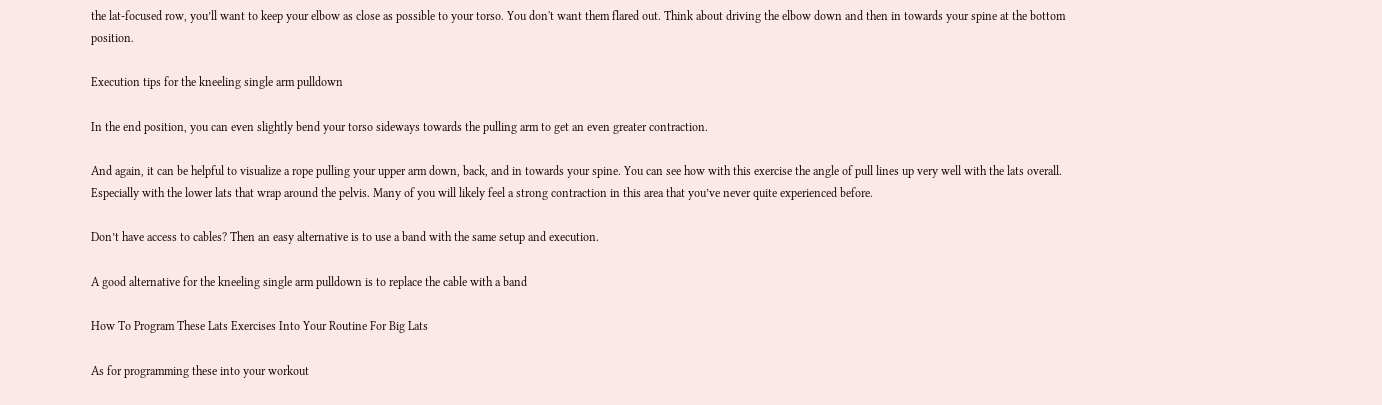the lat-focused row, you’ll want to keep your elbow as close as possible to your torso. You don't want them flared out. Think about driving the elbow down and then in towards your spine at the bottom position.

Execution tips for the kneeling single arm pulldown

In the end position, you can even slightly bend your torso sideways towards the pulling arm to get an even greater contraction.

And again, it can be helpful to visualize a rope pulling your upper arm down, back, and in towards your spine. You can see how with this exercise the angle of pull lines up very well with the lats overall. Especially with the lower lats that wrap around the pelvis. Many of you will likely feel a strong contraction in this area that you’ve never quite experienced before.

Don’t have access to cables? Then an easy alternative is to use a band with the same setup and execution.

A good alternative for the kneeling single arm pulldown is to replace the cable with a band

How To Program These Lats Exercises Into Your Routine For Big Lats

As for programming these into your workout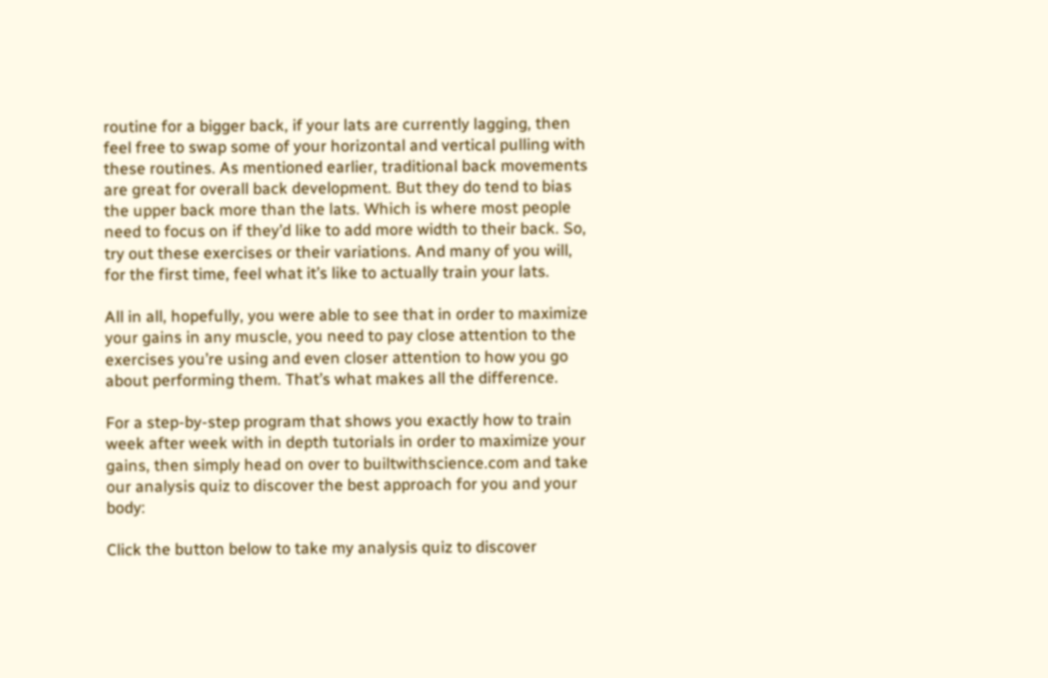routine for a bigger back, if your lats are currently lagging, then feel free to swap some of your horizontal and vertical pulling with these routines. As mentioned earlier, traditional back movements are great for overall back development. But they do tend to bias the upper back more than the lats. Which is where most people need to focus on if they’d like to add more width to their back. So, try out these exercises or their variations. And many of you will, for the first time, feel what it’s like to actually train your lats.

All in all, hopefully, you were able to see that in order to maximize your gains in any muscle, you need to pay close attention to the exercises you’re using and even closer attention to how you go about performing them. That’s what makes all the difference.

For a step-by-step program that shows you exactly how to train week after week with in depth tutorials in order to maximize your gains, then simply head on over to builtwithscience.com and take our analysis quiz to discover the best approach for you and your body:

Click the button below to take my analysis quiz to discover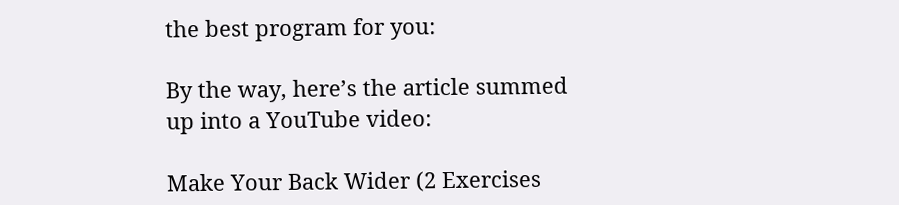the best program for you:

By the way, here’s the article summed up into a YouTube video:

Make Your Back Wider (2 Exercises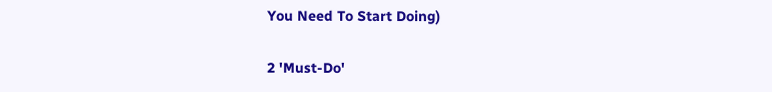You Need To Start Doing)

2 'Must-Do'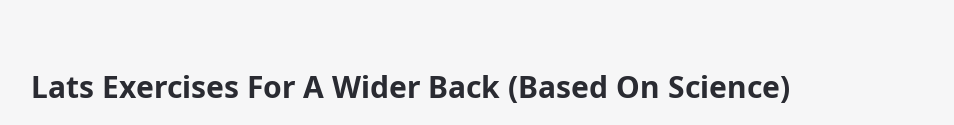Lats Exercises For A Wider Back (Based On Science)